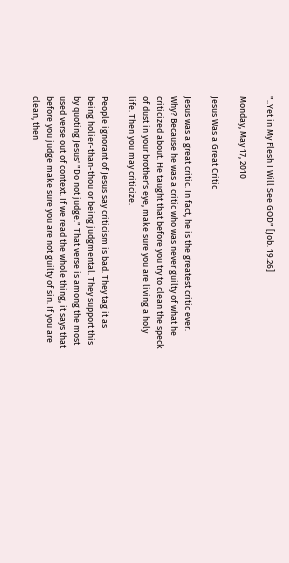"..Yet in My Flesh I Will See GOD" [Job. 19.26]

Monday, May 17, 2010

Jesus Was a Great Critic

Jesus was a great critic. In fact, he is the greatest critic ever. Why? Because he was a critic who was never guilty of what he criticized about. He taught that before you try to clean the speck of dust in your brother's eye, make sure you are living a holy life. Then you may criticize.

People ignorant of Jesus say criticism is bad. They tag it as being holier-than-thou or being judgmental. They support this by quoting Jesus' "Do not judge." That verse is among the most used verse out of context. If we read the whole thing, it says that before you judge make sure you are not guilty of sin. If you are clean, then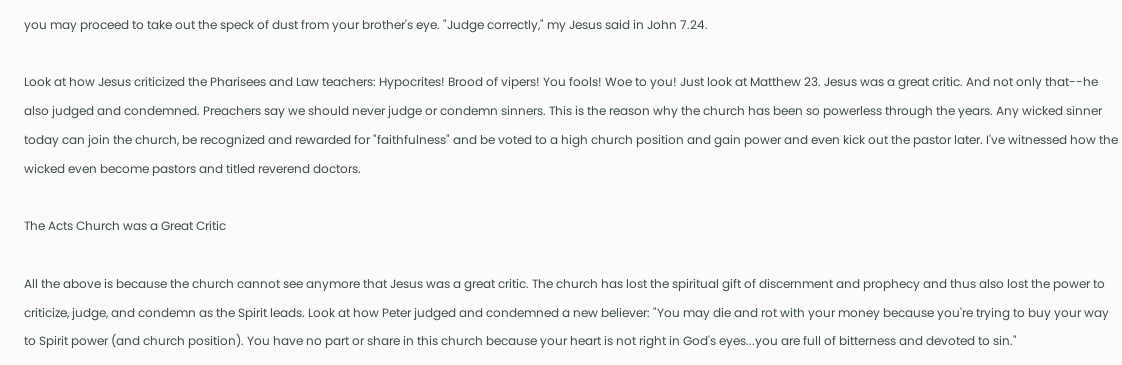you may proceed to take out the speck of dust from your brother's eye. "Judge correctly," my Jesus said in John 7.24.

Look at how Jesus criticized the Pharisees and Law teachers: Hypocrites! Brood of vipers! You fools! Woe to you! Just look at Matthew 23. Jesus was a great critic. And not only that--he also judged and condemned. Preachers say we should never judge or condemn sinners. This is the reason why the church has been so powerless through the years. Any wicked sinner today can join the church, be recognized and rewarded for "faithfulness" and be voted to a high church position and gain power and even kick out the pastor later. I've witnessed how the wicked even become pastors and titled reverend doctors.

The Acts Church was a Great Critic

All the above is because the church cannot see anymore that Jesus was a great critic. The church has lost the spiritual gift of discernment and prophecy and thus also lost the power to criticize, judge, and condemn as the Spirit leads. Look at how Peter judged and condemned a new believer: "You may die and rot with your money because you're trying to buy your way to Spirit power (and church position). You have no part or share in this church because your heart is not right in God's eyes...you are full of bitterness and devoted to sin."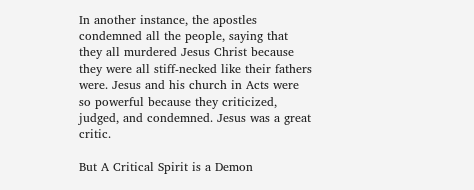In another instance, the apostles condemned all the people, saying that they all murdered Jesus Christ because they were all stiff-necked like their fathers were. Jesus and his church in Acts were so powerful because they criticized, judged, and condemned. Jesus was a great critic.

But A Critical Spirit is a Demon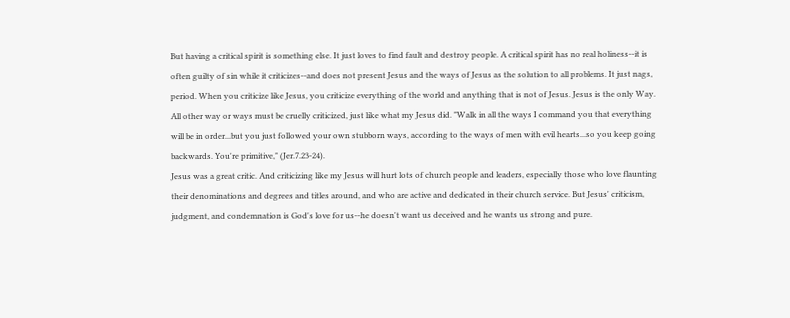But having a critical spirit is something else. It just loves to find fault and destroy people. A critical spirit has no real holiness--it is often guilty of sin while it criticizes--and does not present Jesus and the ways of Jesus as the solution to all problems. It just nags, period. When you criticize like Jesus, you criticize everything of the world and anything that is not of Jesus. Jesus is the only Way. All other way or ways must be cruelly criticized, just like what my Jesus did. "Walk in all the ways I command you that everything will be in order...but you just followed your own stubborn ways, according to the ways of men with evil hearts...so you keep going backwards. You're primitive," (Jer.7.23-24).
Jesus was a great critic. And criticizing like my Jesus will hurt lots of church people and leaders, especially those who love flaunting their denominations and degrees and titles around, and who are active and dedicated in their church service. But Jesus' criticism, judgment, and condemnation is God's love for us--he doesn't want us deceived and he wants us strong and pure.